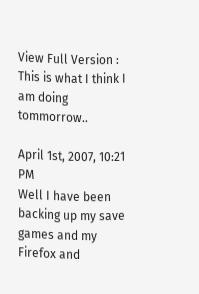View Full Version : This is what I think I am doing tommorrow..

April 1st, 2007, 10:21 PM
Well I have been backing up my save games and my Firefox and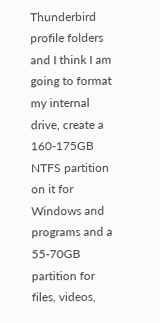Thunderbird profile folders and I think I am going to format my internal drive, create a 160-175GB NTFS partition on it for Windows and programs and a 55-70GB partition for files, videos,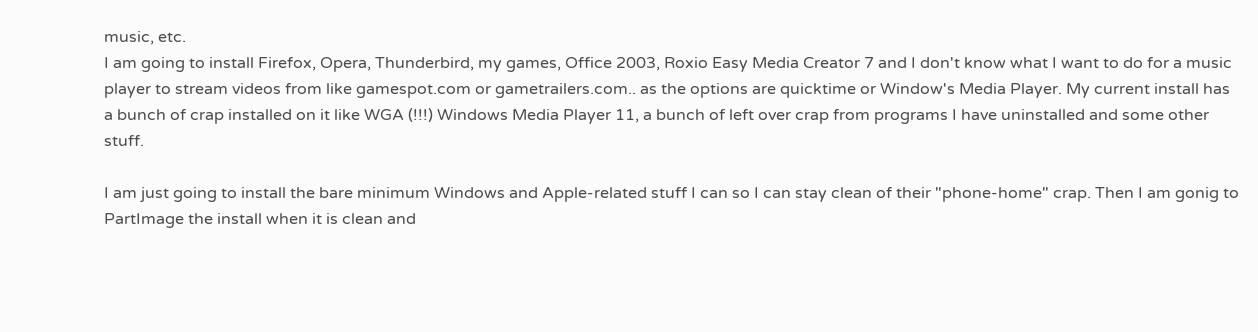music, etc.
I am going to install Firefox, Opera, Thunderbird, my games, Office 2003, Roxio Easy Media Creator 7 and I don't know what I want to do for a music player to stream videos from like gamespot.com or gametrailers.com.. as the options are quicktime or Window's Media Player. My current install has a bunch of crap installed on it like WGA (!!!) Windows Media Player 11, a bunch of left over crap from programs I have uninstalled and some other stuff.

I am just going to install the bare minimum Windows and Apple-related stuff I can so I can stay clean of their "phone-home" crap. Then I am gonig to PartImage the install when it is clean and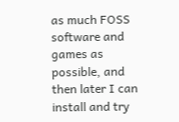as much FOSS software and games as possible, and then later I can install and try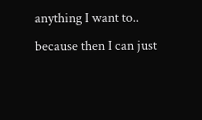anything I want to.. because then I can just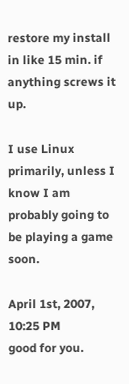restore my install in like 15 min. if anything screws it up.

I use Linux primarily, unless I know I am probably going to be playing a game soon.

April 1st, 2007, 10:25 PM
good for you.